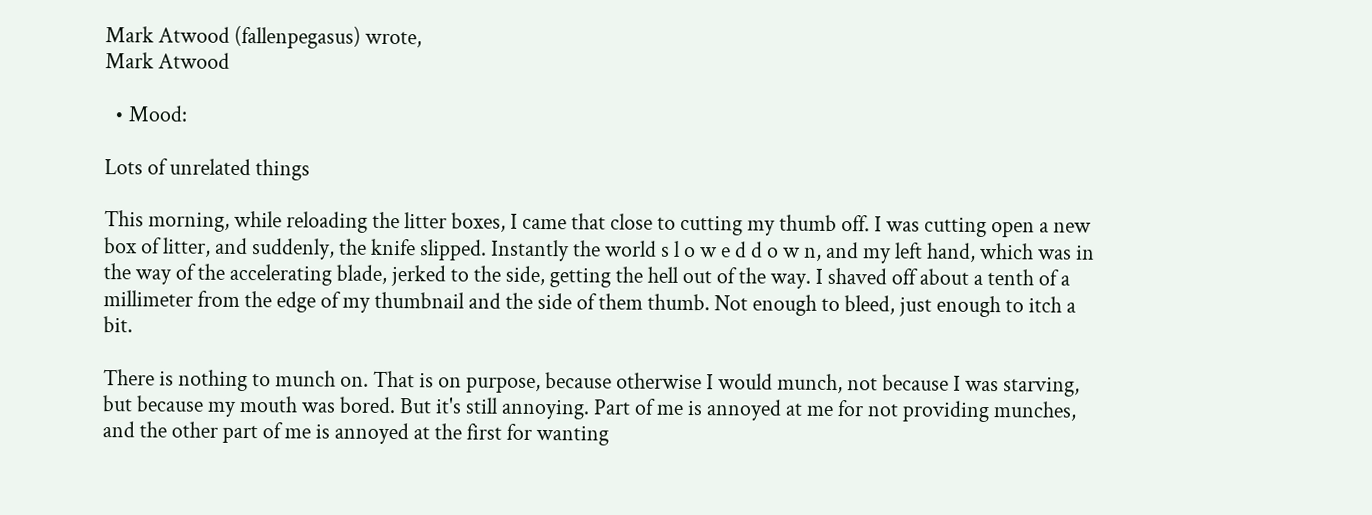Mark Atwood (fallenpegasus) wrote,
Mark Atwood

  • Mood:

Lots of unrelated things

This morning, while reloading the litter boxes, I came that close to cutting my thumb off. I was cutting open a new box of litter, and suddenly, the knife slipped. Instantly the world s l o w e d d o w n, and my left hand, which was in the way of the accelerating blade, jerked to the side, getting the hell out of the way. I shaved off about a tenth of a millimeter from the edge of my thumbnail and the side of them thumb. Not enough to bleed, just enough to itch a bit.

There is nothing to munch on. That is on purpose, because otherwise I would munch, not because I was starving, but because my mouth was bored. But it's still annoying. Part of me is annoyed at me for not providing munches, and the other part of me is annoyed at the first for wanting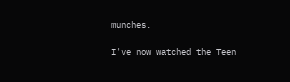munches.

I've now watched the Teen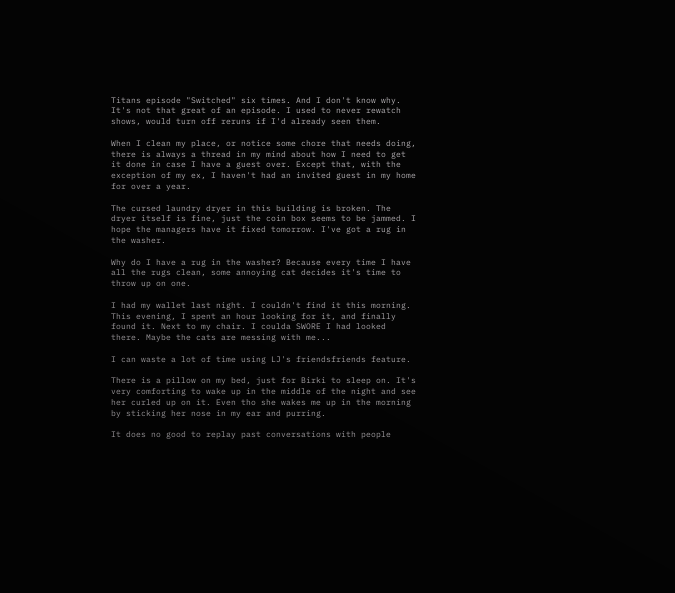Titans episode "Switched" six times. And I don't know why. It's not that great of an episode. I used to never rewatch shows, would turn off reruns if I'd already seen them.

When I clean my place, or notice some chore that needs doing, there is always a thread in my mind about how I need to get it done in case I have a guest over. Except that, with the exception of my ex, I haven't had an invited guest in my home for over a year.

The cursed laundry dryer in this building is broken. The dryer itself is fine, just the coin box seems to be jammed. I hope the managers have it fixed tomorrow. I've got a rug in the washer.

Why do I have a rug in the washer? Because every time I have all the rugs clean, some annoying cat decides it's time to throw up on one.

I had my wallet last night. I couldn't find it this morning. This evening, I spent an hour looking for it, and finally found it. Next to my chair. I coulda SWORE I had looked there. Maybe the cats are messing with me...

I can waste a lot of time using LJ's friendsfriends feature.

There is a pillow on my bed, just for Birki to sleep on. It's very comforting to wake up in the middle of the night and see her curled up on it. Even tho she wakes me up in the morning by sticking her nose in my ear and purring.

It does no good to replay past conversations with people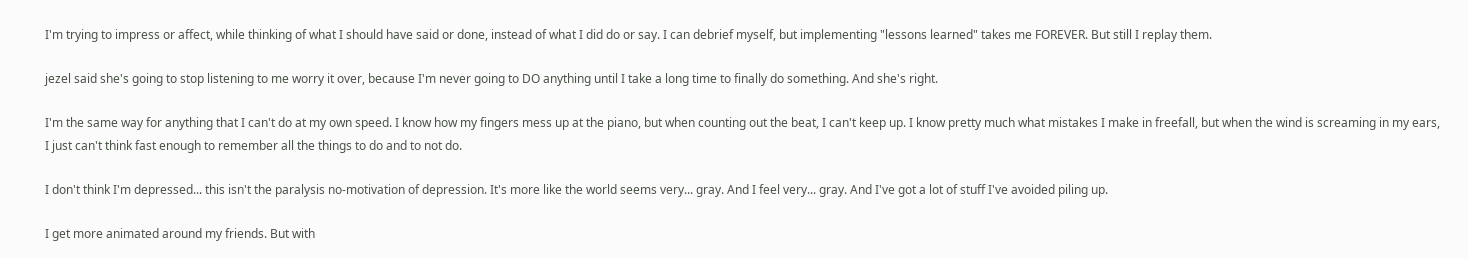I'm trying to impress or affect, while thinking of what I should have said or done, instead of what I did do or say. I can debrief myself, but implementing "lessons learned" takes me FOREVER. But still I replay them.

jezel said she's going to stop listening to me worry it over, because I'm never going to DO anything until I take a long time to finally do something. And she's right.

I'm the same way for anything that I can't do at my own speed. I know how my fingers mess up at the piano, but when counting out the beat, I can't keep up. I know pretty much what mistakes I make in freefall, but when the wind is screaming in my ears, I just can't think fast enough to remember all the things to do and to not do.

I don't think I'm depressed... this isn't the paralysis no-motivation of depression. It's more like the world seems very... gray. And I feel very... gray. And I've got a lot of stuff I've avoided piling up.

I get more animated around my friends. But with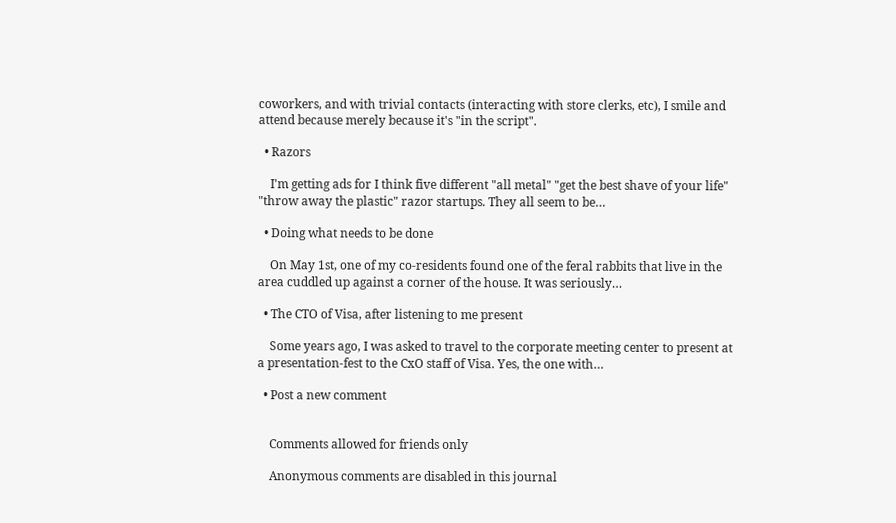coworkers, and with trivial contacts (interacting with store clerks, etc), I smile and attend because merely because it's "in the script".

  • Razors

    I'm getting ads for I think five different "all metal" "get the best shave of your life" "throw away the plastic" razor startups. They all seem to be…

  • Doing what needs to be done

    On May 1st, one of my co-residents found one of the feral rabbits that live in the area cuddled up against a corner of the house. It was seriously…

  • The CTO of Visa, after listening to me present

    Some years ago, I was asked to travel to the corporate meeting center to present at a presentation-fest to the CxO staff of Visa. Yes, the one with…

  • Post a new comment


    Comments allowed for friends only

    Anonymous comments are disabled in this journal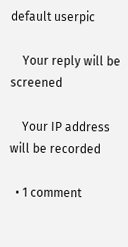default userpic

    Your reply will be screened

    Your IP address will be recorded

  • 1 comment